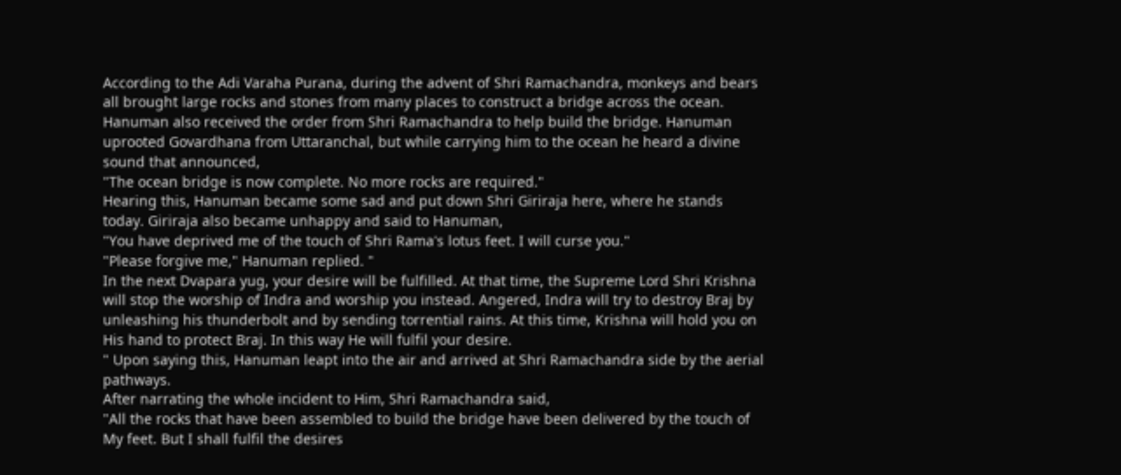According to the Adi Varaha Purana, during the advent of Shri Ramachandra, monkeys and bears all brought large rocks and stones from many places to construct a bridge across the ocean. Hanuman also received the order from Shri Ramachandra to help build the bridge. Hanuman uprooted Govardhana from Uttaranchal, but while carrying him to the ocean he heard a divine sound that announced,
"The ocean bridge is now complete. No more rocks are required."
Hearing this, Hanuman became some sad and put down Shri Giriraja here, where he stands today. Giriraja also became unhappy and said to Hanuman,
"You have deprived me of the touch of Shri Rama's lotus feet. I will curse you."
"Please forgive me," Hanuman replied. "
In the next Dvapara yug, your desire will be fulfilled. At that time, the Supreme Lord Shri Krishna will stop the worship of Indra and worship you instead. Angered, Indra will try to destroy Braj by unleashing his thunderbolt and by sending torrential rains. At this time, Krishna will hold you on His hand to protect Braj. In this way He will fulfil your desire.
" Upon saying this, Hanuman leapt into the air and arrived at Shri Ramachandra side by the aerial pathways.
After narrating the whole incident to Him, Shri Ramachandra said,
"All the rocks that have been assembled to build the bridge have been delivered by the touch of My feet. But I shall fulfil the desires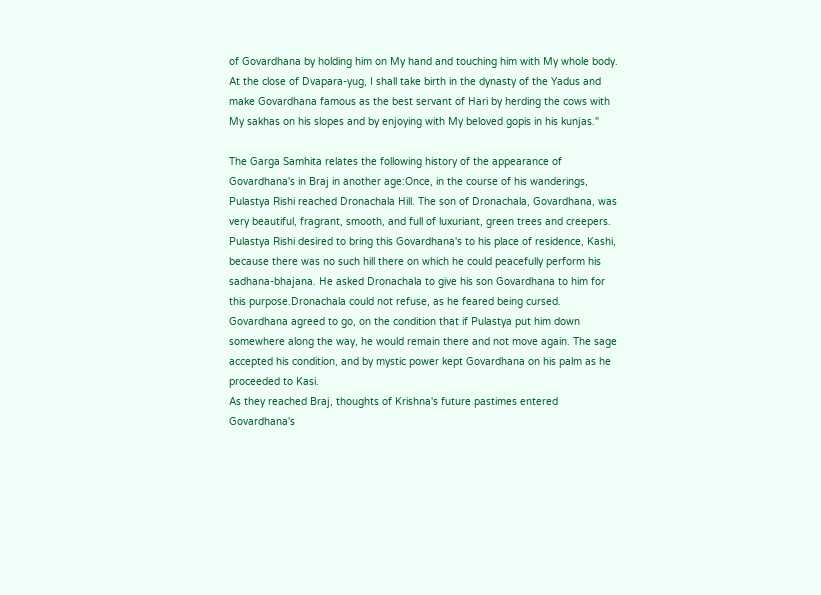of Govardhana by holding him on My hand and touching him with My whole body. At the close of Dvapara-yug, I shall take birth in the dynasty of the Yadus and make Govardhana famous as the best servant of Hari by herding the cows with My sakhas on his slopes and by enjoying with My beloved gopis in his kunjas."

The Garga Samhita relates the following history of the appearance of Govardhana's in Braj in another age:Once, in the course of his wanderings, Pulastya Rishi reached Dronachala Hill. The son of Dronachala, Govardhana, was very beautiful, fragrant, smooth, and full of luxuriant, green trees and creepers. Pulastya Rishi desired to bring this Govardhana's to his place of residence, Kashi, because there was no such hill there on which he could peacefully perform his sadhana-bhajana. He asked Dronachala to give his son Govardhana to him for this purpose.Dronachala could not refuse, as he feared being cursed. Govardhana agreed to go, on the condition that if Pulastya put him down somewhere along the way, he would remain there and not move again. The sage accepted his condition, and by mystic power kept Govardhana on his palm as he proceeded to Kasi.
As they reached Braj, thoughts of Krishna's future pastimes entered Govardhana's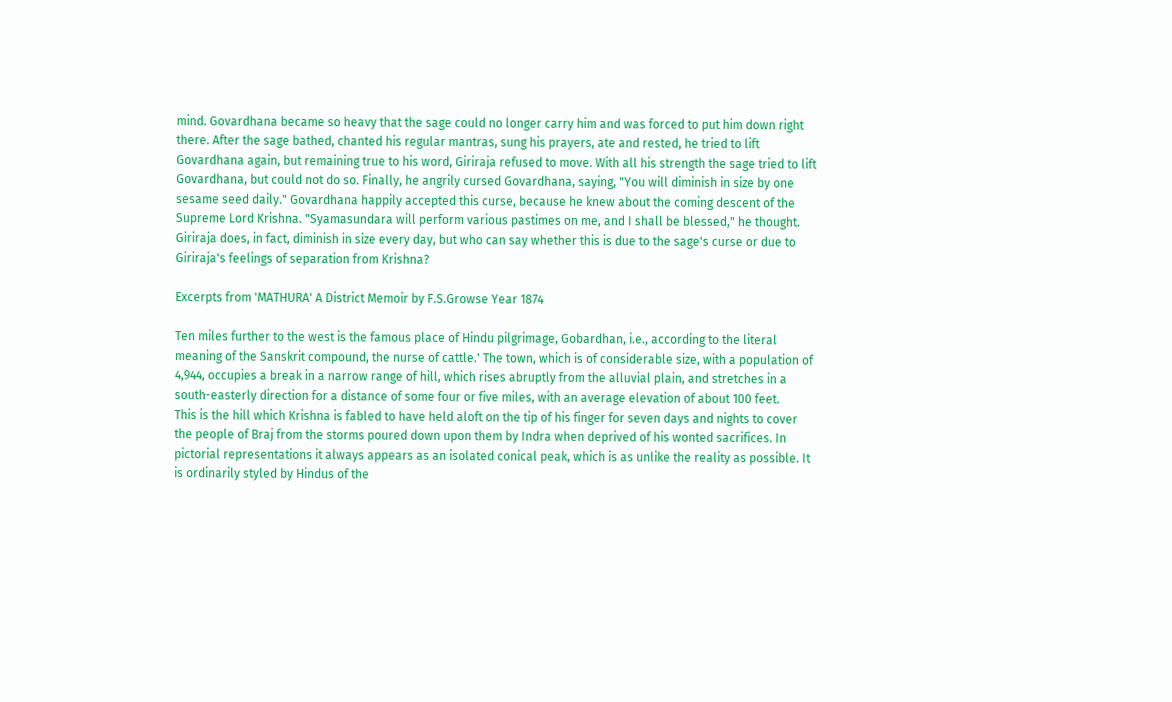mind. Govardhana became so heavy that the sage could no longer carry him and was forced to put him down right there. After the sage bathed, chanted his regular mantras, sung his prayers, ate and rested, he tried to lift Govardhana again, but remaining true to his word, Giriraja refused to move. With all his strength the sage tried to lift Govardhana, but could not do so. Finally, he angrily cursed Govardhana, saying, "You will diminish in size by one sesame seed daily." Govardhana happily accepted this curse, because he knew about the coming descent of the Supreme Lord Krishna. "Syamasundara will perform various pastimes on me, and I shall be blessed," he thought.
Giriraja does, in fact, diminish in size every day, but who can say whether this is due to the sage's curse or due to Giriraja's feelings of separation from Krishna?

Excerpts from 'MATHURA' A District Memoir by F.S.Growse Year 1874

Ten miles further to the west is the famous place of Hindu pilgrimage, Gobardhan, i.e., according to the literal meaning of the Sanskrit compound, the nurse of cattle.' The town, which is of considerable size, with a population of 4,944, occupies a break in a narrow range of hill, which rises abruptly from the alluvial plain, and stretches in a south-easterly direction for a distance of some four or five miles, with an average elevation of about 100 feet.
This is the hill which Krishna is fabled to have held aloft on the tip of his finger for seven days and nights to cover the people of Braj from the storms poured down upon them by Indra when deprived of his wonted sacrifices. In pictorial representations it always appears as an isolated conical peak, which is as unlike the reality as possible. It is ordinarily styled by Hindus of the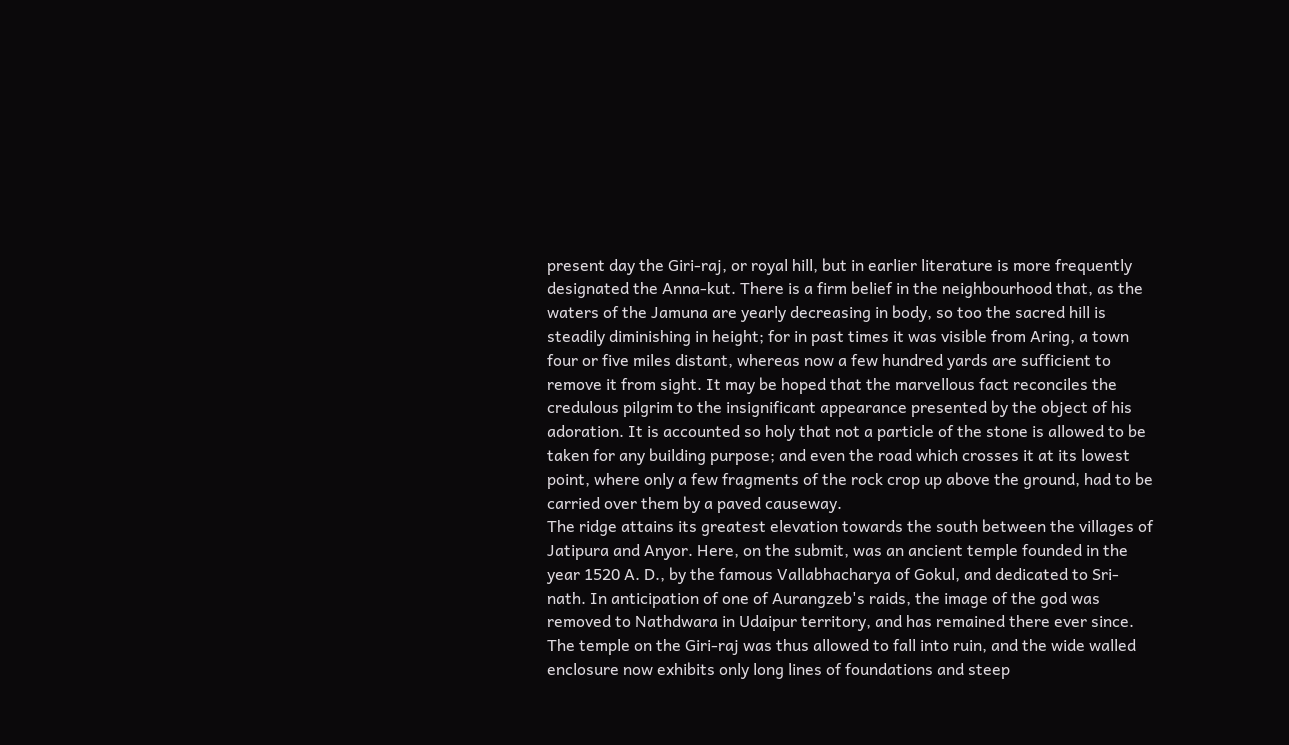present day the Giri-raj, or royal hill, but in earlier literature is more frequently designated the Anna-kut. There is a firm belief in the neighbourhood that, as the waters of the Jamuna are yearly decreasing in body, so too the sacred hill is steadily diminishing in height; for in past times it was visible from Aring, a town four or five miles distant, whereas now a few hundred yards are sufficient to remove it from sight. It may be hoped that the marvellous fact reconciles the credulous pilgrim to the insignificant appearance presented by the object of his adoration. It is accounted so holy that not a particle of the stone is allowed to be taken for any building purpose; and even the road which crosses it at its lowest point, where only a few fragments of the rock crop up above the ground, had to be carried over them by a paved causeway.
The ridge attains its greatest elevation towards the south between the villages of Jatipura and Anyor. Here, on the submit, was an ancient temple founded in the year 1520 A. D., by the famous Vallabhacharya of Gokul, and dedicated to Sri-nath. In anticipation of one of Aurangzeb's raids, the image of the god was removed to Nathdwara in Udaipur territory, and has remained there ever since. The temple on the Giri-raj was thus allowed to fall into ruin, and the wide walled enclosure now exhibits only long lines of foundations and steep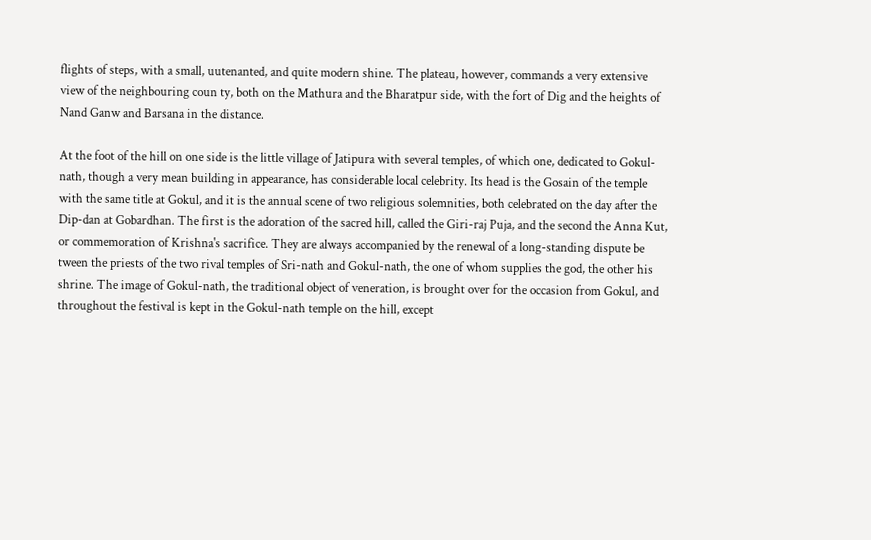flights of steps, with a small, uutenanted, and quite modern shine. The plateau, however, commands a very extensive view of the neighbouring coun ty, both on the Mathura and the Bharatpur side, with the fort of Dig and the heights of Nand Ganw and Barsana in the distance.

At the foot of the hill on one side is the little village of Jatipura with several temples, of which one, dedicated to Gokul-nath, though a very mean building in appearance, has considerable local celebrity. Its head is the Gosain of the temple with the same title at Gokul, and it is the annual scene of two religious solemnities, both celebrated on the day after the Dip-dan at Gobardhan. The first is the adoration of the sacred hill, called the Giri-raj Puja, and the second the Anna Kut, or commemoration of Krishna's sacrifice. They are always accompanied by the renewal of a long-standing dispute be tween the priests of the two rival temples of Sri-nath and Gokul-nath, the one of whom supplies the god, the other his shrine. The image of Gokul-nath, the traditional object of veneration, is brought over for the occasion from Gokul, and throughout the festival is kept in the Gokul-nath temple on the hill, except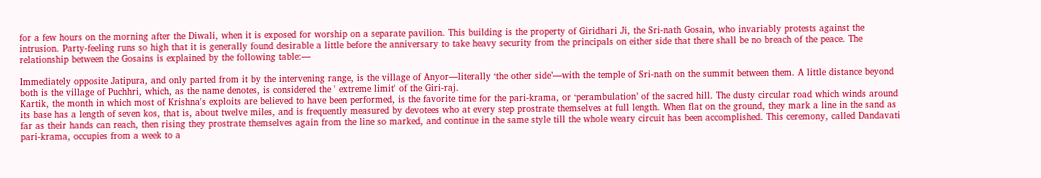for a few hours on the morning after the Diwali, when it is exposed for worship on a separate pavilion. This building is the property of Giridhari Ji, the Sri-nath Gosain, who invariably protests against the intrusion. Party-feeling runs so high that it is generally found desirable a little before the anniversary to take heavy security from the principals on either side that there shall be no breach of the peace. The relationship between the Gosains is explained by the following table:—

Immediately opposite Jatipura, and only parted from it by the intervening range, is the village of Anyor—literally ‘the other side’—with the temple of Sri-nath on the summit between them. A little distance beyond both is the village of Puchhri, which, as the name denotes, is considered the ' extreme limit' of the Giri-raj.
Kartik, the month in which most of Krishna's exploits are believed to have been performed, is the favorite time for the pari-krama, or ‘perambulation’ of the sacred hill. The dusty circular road which winds around its base has a length of seven kos, that is, about twelve miles, and is frequently measured by devotees who at every step prostrate themselves at full length. When flat on the ground, they mark a line in the sand as far as their hands can reach, then rising they prostrate themselves again from the line so marked, and continue in the same style till the whole weary circuit has been accomplished. This ceremony, called Dandavati pari-krama, occupies from a week to a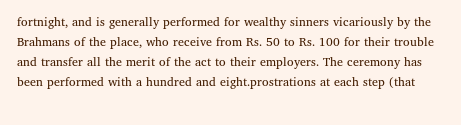fortnight, and is generally performed for wealthy sinners vicariously by the Brahmans of the place, who receive from Rs. 50 to Rs. 100 for their trouble and transfer all the merit of the act to their employers. The ceremony has been performed with a hundred and eight.prostrations at each step (that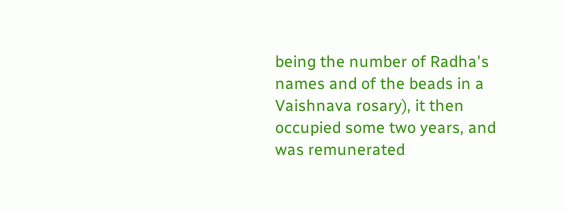being the number of Radha's names and of the beads in a Vaishnava rosary), it then occupied some two years, and was remunerated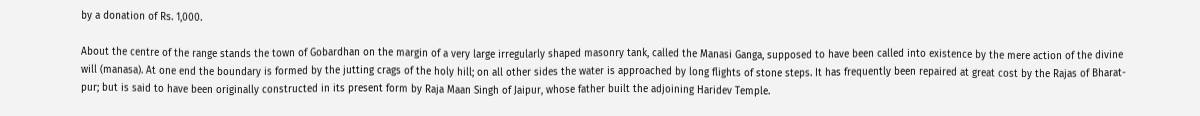by a donation of Rs. 1,000.

About the centre of the range stands the town of Gobardhan on the margin of a very large irregularly shaped masonry tank, called the Manasi Ganga, supposed to have been called into existence by the mere action of the divine will (manasa). At one end the boundary is formed by the jutting crags of the holy hill; on all other sides the water is approached by long flights of stone steps. It has frequently been repaired at great cost by the Rajas of Bharat-pur; but is said to have been originally constructed in its present form by Raja Maan Singh of Jaipur, whose father built the adjoining Haridev Temple.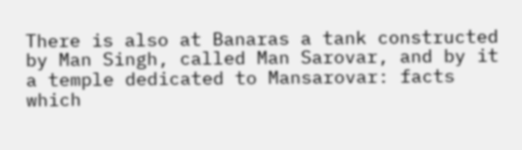There is also at Banaras a tank constructed by Man Singh, called Man Sarovar, and by it a temple dedicated to Mansarovar: facts which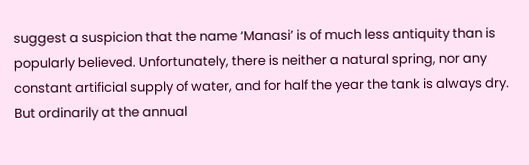suggest a suspicion that the name ‘Manasi’ is of much less antiquity than is popularly believed. Unfortunately, there is neither a natural spring, nor any constant artificial supply of water, and for half the year the tank is always dry. But ordinarily at the annual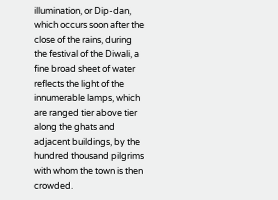illumination, or Dip-dan, which occurs soon after the close of the rains, during the festival of the Diwali, a fine broad sheet of water reflects the light of the innumerable lamps, which are ranged tier above tier along the ghats and adjacent buildings, by the hundred thousand pilgrims with whom the town is then crowded.